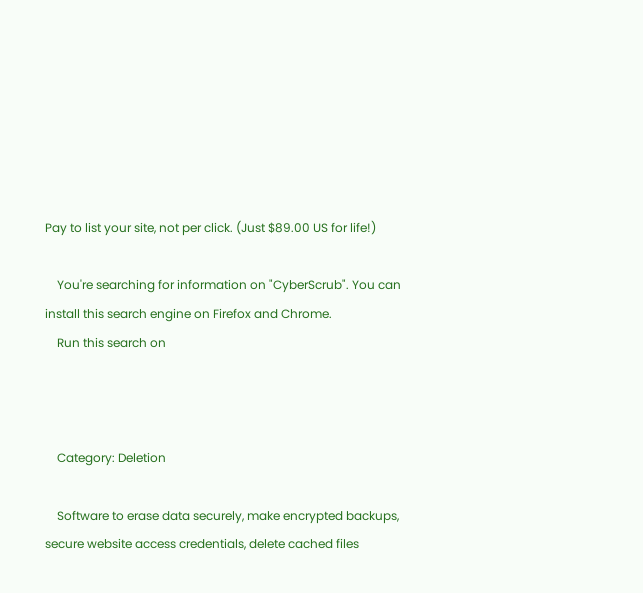Pay to list your site, not per click. (Just $89.00 US for life!)

    You're searching for information on "CyberScrub". You can install this search engine on Firefox and Chrome.
    Run this search on



    Category: Deletion

    Software to erase data securely, make encrypted backups, secure website access credentials, delete cached files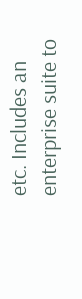etc. Includes an enterprise suite to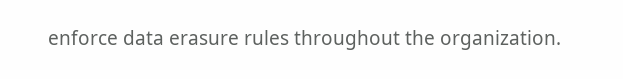enforce data erasure rules throughout the organization.